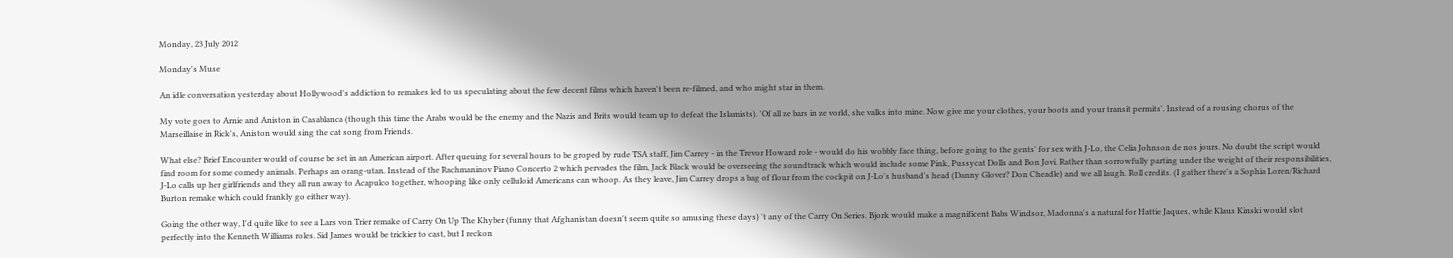Monday, 23 July 2012

Monday's Muse

An idle conversation yesterday about Hollywood's addiction to remakes led to us speculating about the few decent films which haven't been re-filmed, and who might star in them.

My vote goes to Arnie and Aniston in Casablanca (though this time the Arabs would be the enemy and the Nazis and Brits would team up to defeat the Islamists). 'Of all ze bars in ze vorld, she valks into mine. Now give me your clothes, your boots and your transit permits'. Instead of a rousing chorus of the Marseillaise in Rick's, Aniston would sing the cat song from Friends.

What else? Brief Encounter would of course be set in an American airport. After queuing for several hours to be groped by rude TSA staff, Jim Carrey - in the Trevor Howard role - would do his wobbly face thing, before going to the gents' for sex with J-Lo, the Celia Johnson de nos jours. No doubt the script would find room for some comedy animals. Perhaps an orang-utan. Instead of the Rachmaninov Piano Concerto 2 which pervades the film, Jack Black would be overseeing the soundtrack which would include some Pink, Pussycat Dolls and Bon Jovi. Rather than sorrowfully parting under the weight of their responsibilities, J-Lo calls up her girlfriends and they all run away to Acapulco together, whooping like only celluloid Americans can whoop. As they leave, Jim Carrey drops a bag of flour from the cockpit on J-Lo's husband's head (Danny Glover? Don Cheadle) and we all laugh. Roll credits. (I gather there's a Sophia Loren/Richard Burton remake which could frankly go either way).

Going the other way, I'd quite like to see a Lars von Trier remake of Carry On Up The Khyber (funny that Afghanistan doesn't seem quite so amusing these days) 't any of the Carry On Series. Bjork would make a magnificent Babs Windsor, Madonna's a natural for Hattie Jaques, while Klaus Kinski would slot perfectly into the Kenneth Williams roles. Sid James would be trickier to cast, but I reckon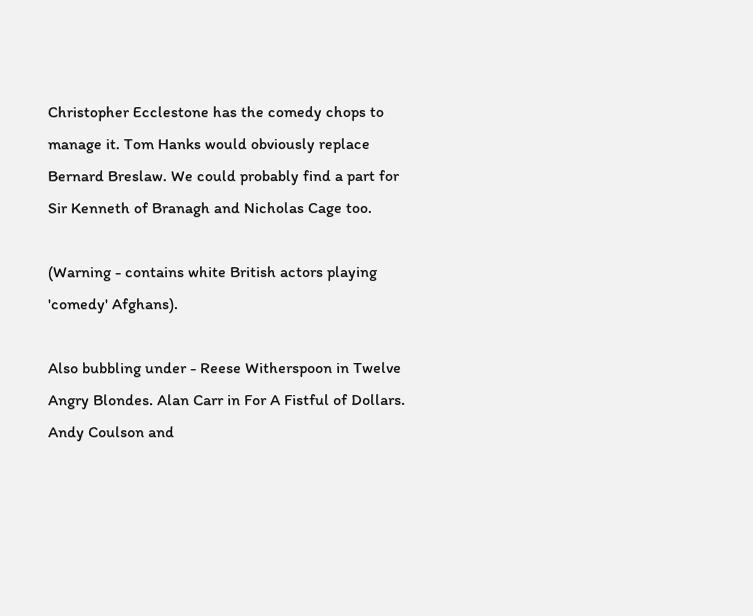Christopher Ecclestone has the comedy chops to manage it. Tom Hanks would obviously replace Bernard Breslaw. We could probably find a part for Sir Kenneth of Branagh and Nicholas Cage too.

(Warning - contains white British actors playing 'comedy' Afghans).

Also bubbling under - Reese Witherspoon in Twelve Angry Blondes. Alan Carr in For A Fistful of Dollars. Andy Coulson and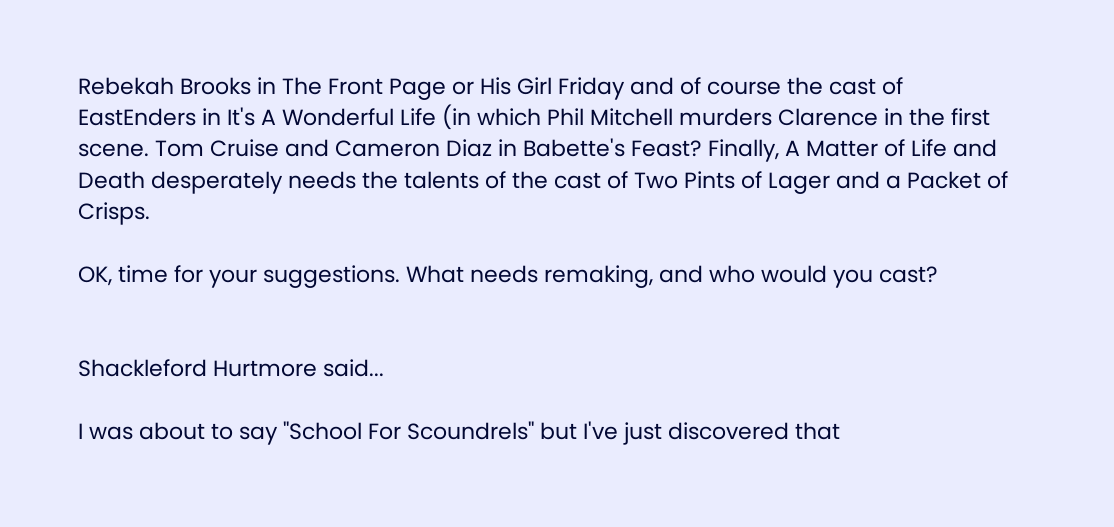Rebekah Brooks in The Front Page or His Girl Friday and of course the cast of EastEnders in It's A Wonderful Life (in which Phil Mitchell murders Clarence in the first scene. Tom Cruise and Cameron Diaz in Babette's Feast? Finally, A Matter of Life and Death desperately needs the talents of the cast of Two Pints of Lager and a Packet of Crisps.

OK, time for your suggestions. What needs remaking, and who would you cast?


Shackleford Hurtmore said...

I was about to say "School For Scoundrels" but I've just discovered that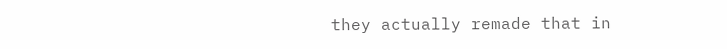they actually remade that in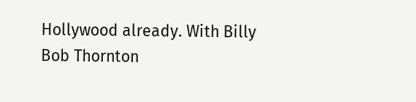Hollywood already. With Billy Bob Thornton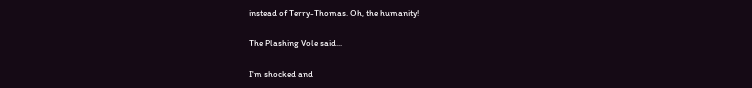instead of Terry-Thomas. Oh, the humanity!

The Plashing Vole said...

I'm shocked and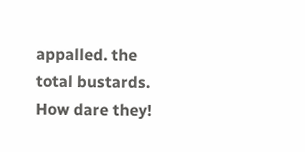appalled. the total bustards. How dare they!